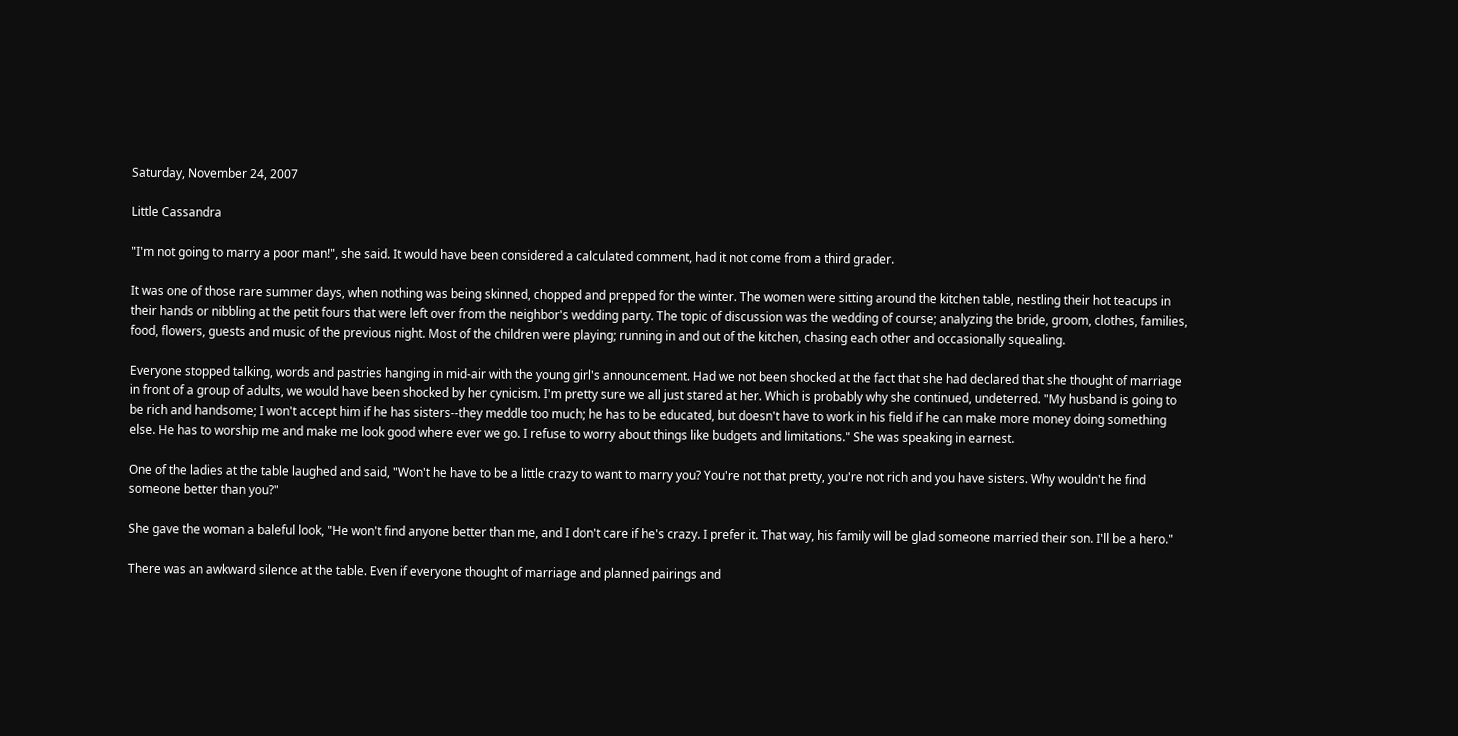Saturday, November 24, 2007

Little Cassandra

"I'm not going to marry a poor man!", she said. It would have been considered a calculated comment, had it not come from a third grader.

It was one of those rare summer days, when nothing was being skinned, chopped and prepped for the winter. The women were sitting around the kitchen table, nestling their hot teacups in their hands or nibbling at the petit fours that were left over from the neighbor's wedding party. The topic of discussion was the wedding of course; analyzing the bride, groom, clothes, families, food, flowers, guests and music of the previous night. Most of the children were playing; running in and out of the kitchen, chasing each other and occasionally squealing.

Everyone stopped talking, words and pastries hanging in mid-air with the young girl's announcement. Had we not been shocked at the fact that she had declared that she thought of marriage in front of a group of adults, we would have been shocked by her cynicism. I'm pretty sure we all just stared at her. Which is probably why she continued, undeterred. "My husband is going to be rich and handsome; I won't accept him if he has sisters--they meddle too much; he has to be educated, but doesn't have to work in his field if he can make more money doing something else. He has to worship me and make me look good where ever we go. I refuse to worry about things like budgets and limitations." She was speaking in earnest.

One of the ladies at the table laughed and said, "Won't he have to be a little crazy to want to marry you? You're not that pretty, you're not rich and you have sisters. Why wouldn't he find someone better than you?"

She gave the woman a baleful look, "He won't find anyone better than me, and I don't care if he's crazy. I prefer it. That way, his family will be glad someone married their son. I'll be a hero."

There was an awkward silence at the table. Even if everyone thought of marriage and planned pairings and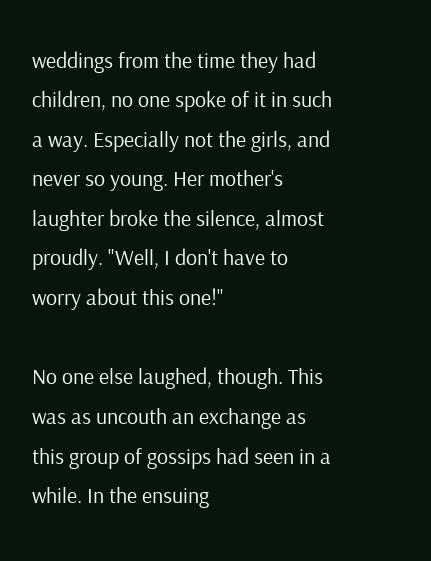weddings from the time they had children, no one spoke of it in such a way. Especially not the girls, and never so young. Her mother's laughter broke the silence, almost proudly. "Well, I don't have to worry about this one!"

No one else laughed, though. This was as uncouth an exchange as this group of gossips had seen in a while. In the ensuing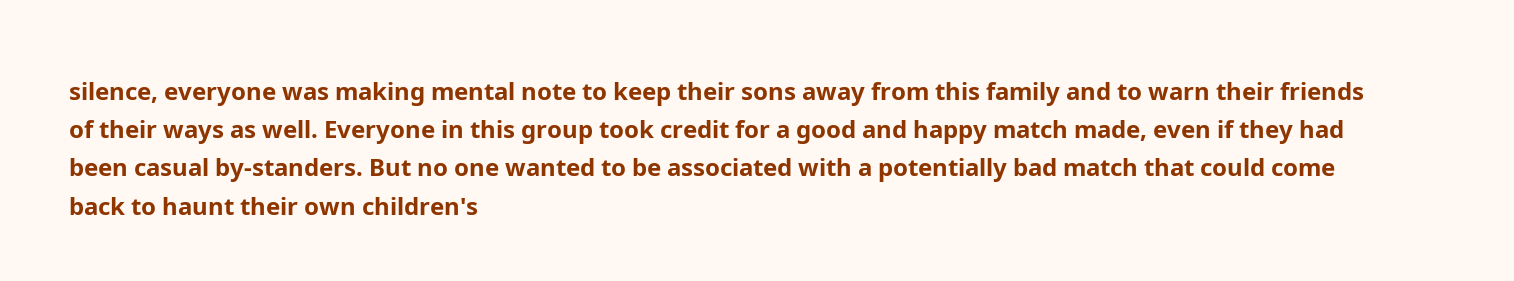silence, everyone was making mental note to keep their sons away from this family and to warn their friends of their ways as well. Everyone in this group took credit for a good and happy match made, even if they had been casual by-standers. But no one wanted to be associated with a potentially bad match that could come back to haunt their own children's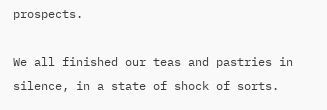prospects.

We all finished our teas and pastries in silence, in a state of shock of sorts.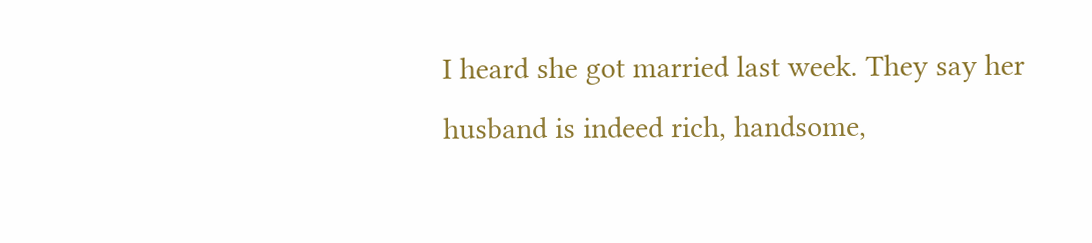I heard she got married last week. They say her husband is indeed rich, handsome,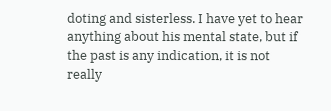doting and sisterless. I have yet to hear anything about his mental state, but if the past is any indication, it is not really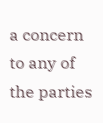a concern to any of the parties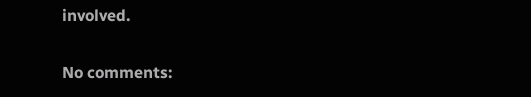involved.

No comments: